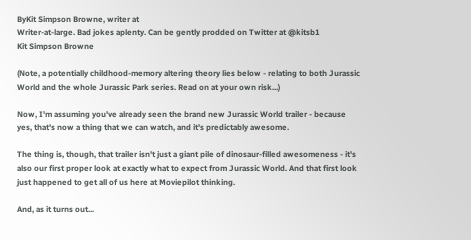ByKit Simpson Browne, writer at
Writer-at-large. Bad jokes aplenty. Can be gently prodded on Twitter at @kitsb1
Kit Simpson Browne

(Note, a potentially childhood-memory altering theory lies below - relating to both Jurassic World and the whole Jurassic Park series. Read on at your own risk...)

Now, I'm assuming you've already seen the brand new Jurassic World trailer - because yes, that's now a thing that we can watch, and it's predictably awesome.

The thing is, though, that trailer isn't just a giant pile of dinosaur-filled awesomeness - it's also our first proper look at exactly what to expect from Jurassic World. And that first look just happened to get all of us here at Moviepilot thinking.

And, as it turns out...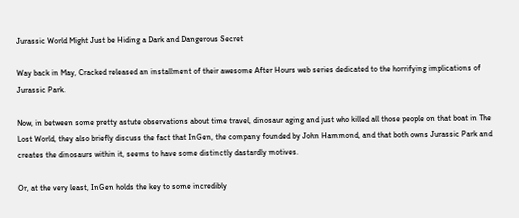Jurassic World Might Just be Hiding a Dark and Dangerous Secret

Way back in May, Cracked released an installment of their awesome After Hours web series dedicated to the horrifying implications of Jurassic Park.

Now, in between some pretty astute observations about time travel, dinosaur aging and just who killed all those people on that boat in The Lost World, they also briefly discuss the fact that InGen, the company founded by John Hammond, and that both owns Jurassic Park and creates the dinosaurs within it, seems to have some distinctly dastardly motives.

Or, at the very least, InGen holds the key to some incredibly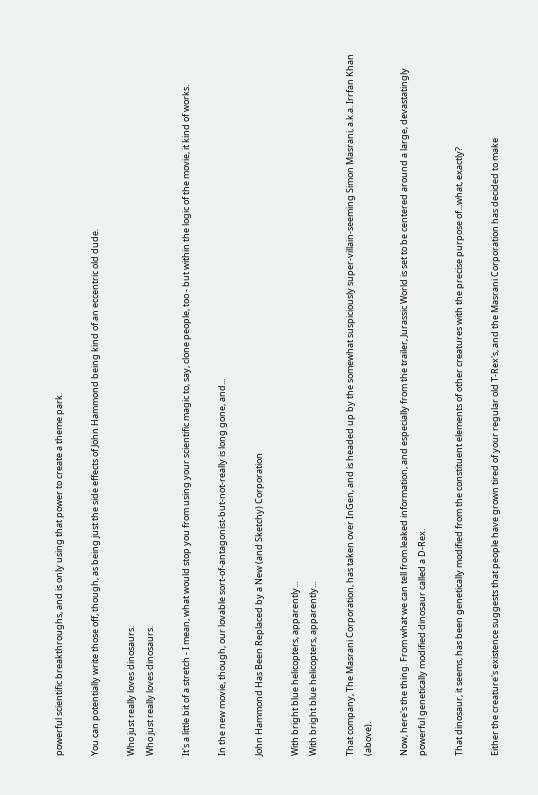powerful scientific breakthroughs, and is only using that power to create a theme park.

You can potentially write those off, though, as being just the side effects of John Hammond being kind of an eccentric old dude.

Who just really loves dinosaurs.
Who just really loves dinosaurs.

It's a little bit of a stretch - I mean, what would stop you from using your scientific magic to, say, clone people, too - but within the logic of the movie, it kind of works.

In the new movie, though, our lovable sort-of-antagonist-but-not-really is long gone, and...

John Hammond Has Been Replaced by a New (and Sketchy) Corporation

With bright blue helicopters, apparently...
With bright blue helicopters, apparently...

That company, The Masrani Corporation, has taken over InGen, and is headed up by the somewhat suspiciously super-villain-seeming Simon Masrani, a.k.a. Irrfan Khan (above).

Now, here's the thing. From what we can tell from leaked information, and especially from the trailer, Jurassic World is set to be centered around a large, devastatingly powerful genetically modified dinosaur called a D-Rex.

That dinosaur, it seems, has been genetically modified from the constituent elements of other creatures with the precise purpose of...what, exactly?

Either the creature's existence suggests that people have grown tired of your regular old T-Rex's, and the Masrani Corporation has decided to make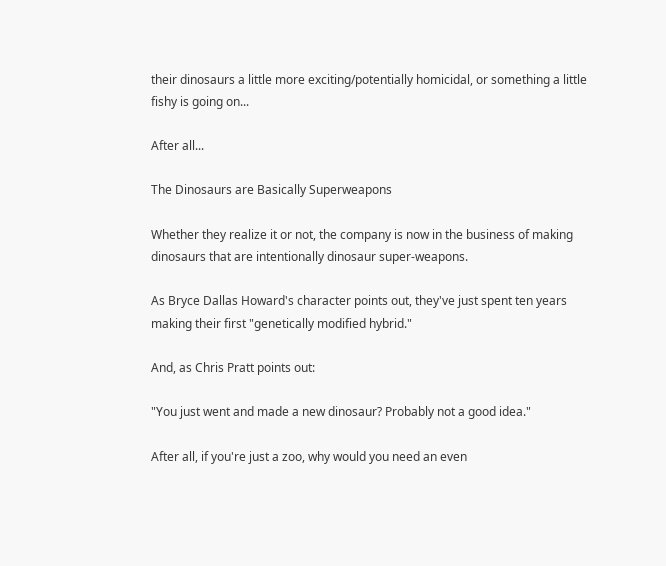their dinosaurs a little more exciting/potentially homicidal, or something a little fishy is going on...

After all...

The Dinosaurs are Basically Superweapons

Whether they realize it or not, the company is now in the business of making dinosaurs that are intentionally dinosaur super-weapons.

As Bryce Dallas Howard's character points out, they've just spent ten years making their first "genetically modified hybrid."

And, as Chris Pratt points out:

"You just went and made a new dinosaur? Probably not a good idea."

After all, if you're just a zoo, why would you need an even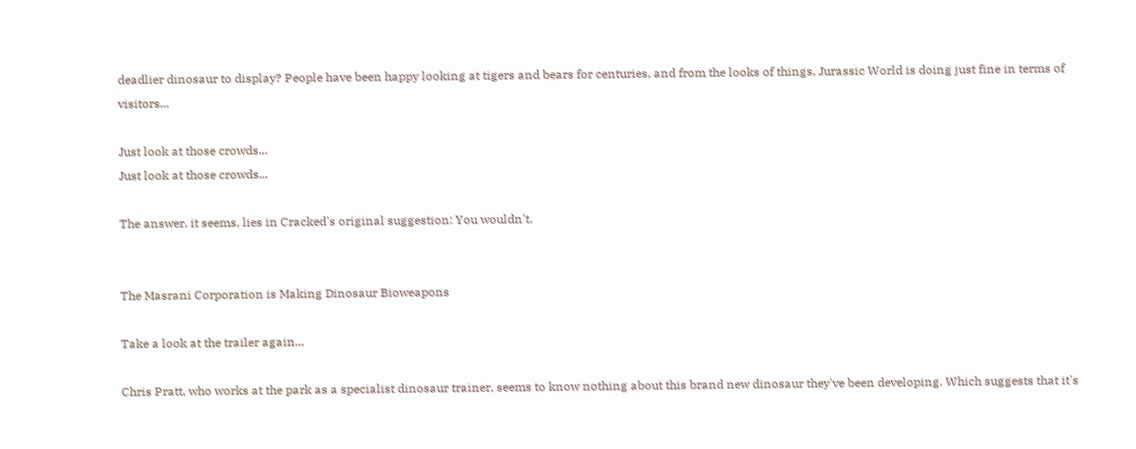deadlier dinosaur to display? People have been happy looking at tigers and bears for centuries, and from the looks of things, Jurassic World is doing just fine in terms of visitors...

Just look at those crowds...
Just look at those crowds...

The answer, it seems, lies in Cracked's original suggestion: You wouldn't.


The Masrani Corporation is Making Dinosaur Bioweapons

Take a look at the trailer again...

Chris Pratt, who works at the park as a specialist dinosaur trainer, seems to know nothing about this brand new dinosaur they've been developing. Which suggests that it's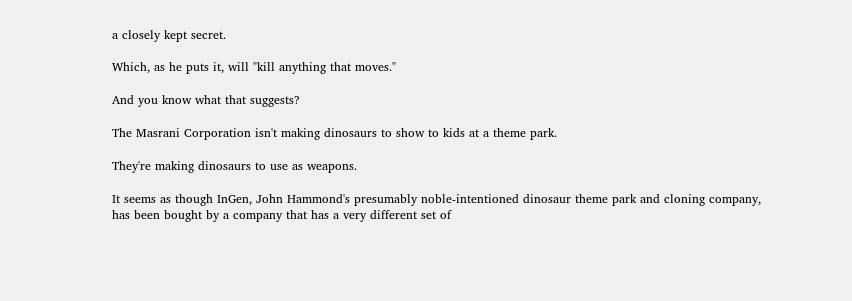a closely kept secret.

Which, as he puts it, will "kill anything that moves."

And you know what that suggests?

The Masrani Corporation isn't making dinosaurs to show to kids at a theme park.

They're making dinosaurs to use as weapons.

It seems as though InGen, John Hammond's presumably noble-intentioned dinosaur theme park and cloning company, has been bought by a company that has a very different set of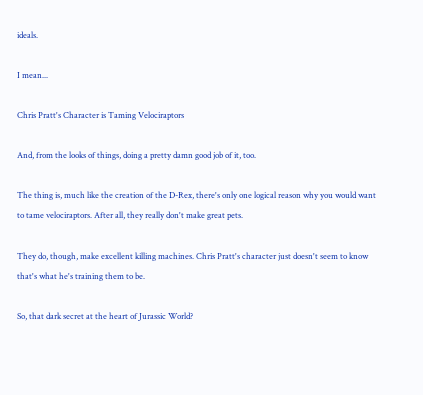ideals.

I mean...

Chris Pratt's Character is Taming Velociraptors

And, from the looks of things, doing a pretty damn good job of it, too.

The thing is, much like the creation of the D-Rex, there's only one logical reason why you would want to tame velociraptors. After all, they really don't make great pets.

They do, though, make excellent killing machines. Chris Pratt's character just doesn't seem to know that's what he's training them to be.

So, that dark secret at the heart of Jurassic World?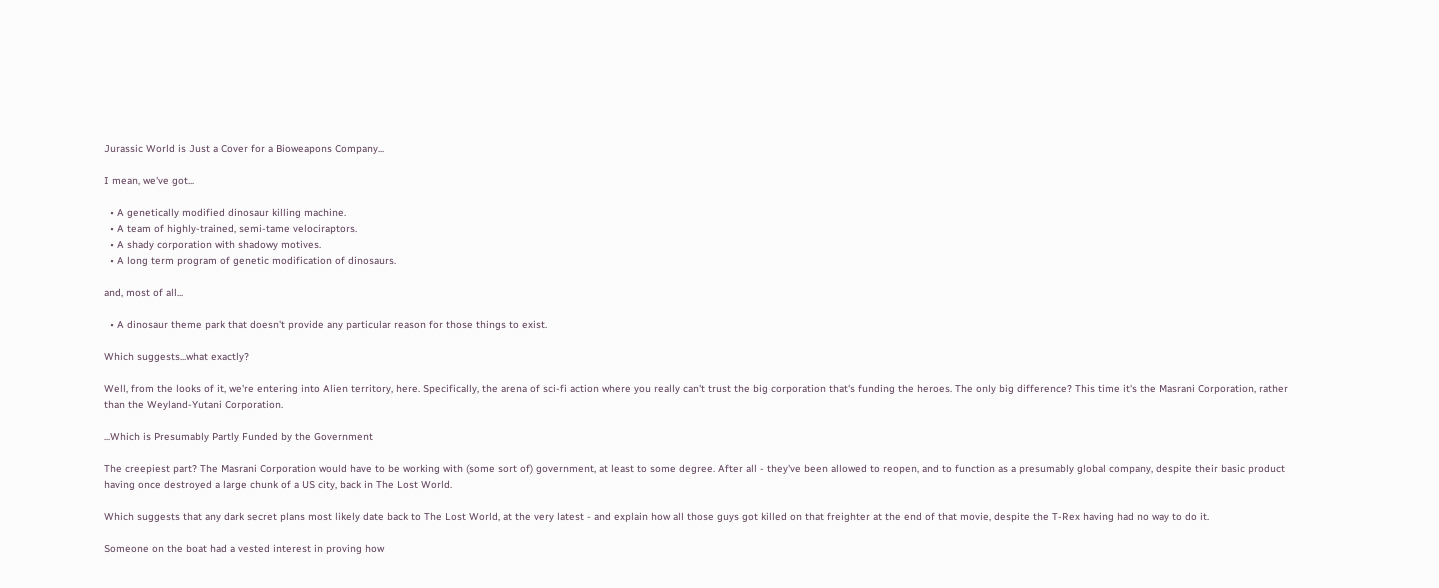Jurassic World is Just a Cover for a Bioweapons Company...

I mean, we've got...

  • A genetically modified dinosaur killing machine.
  • A team of highly-trained, semi-tame velociraptors.
  • A shady corporation with shadowy motives.
  • A long term program of genetic modification of dinosaurs.

and, most of all...

  • A dinosaur theme park that doesn't provide any particular reason for those things to exist.

Which suggests...what exactly?

Well, from the looks of it, we're entering into Alien territory, here. Specifically, the arena of sci-fi action where you really can't trust the big corporation that's funding the heroes. The only big difference? This time it's the Masrani Corporation, rather than the Weyland-Yutani Corporation.

...Which is Presumably Partly Funded by the Government

The creepiest part? The Masrani Corporation would have to be working with (some sort of) government, at least to some degree. After all - they've been allowed to reopen, and to function as a presumably global company, despite their basic product having once destroyed a large chunk of a US city, back in The Lost World.

Which suggests that any dark secret plans most likely date back to The Lost World, at the very latest - and explain how all those guys got killed on that freighter at the end of that movie, despite the T-Rex having had no way to do it.

Someone on the boat had a vested interest in proving how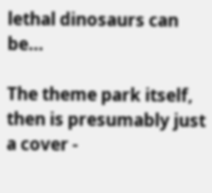lethal dinosaurs can be...

The theme park itself, then is presumably just a cover -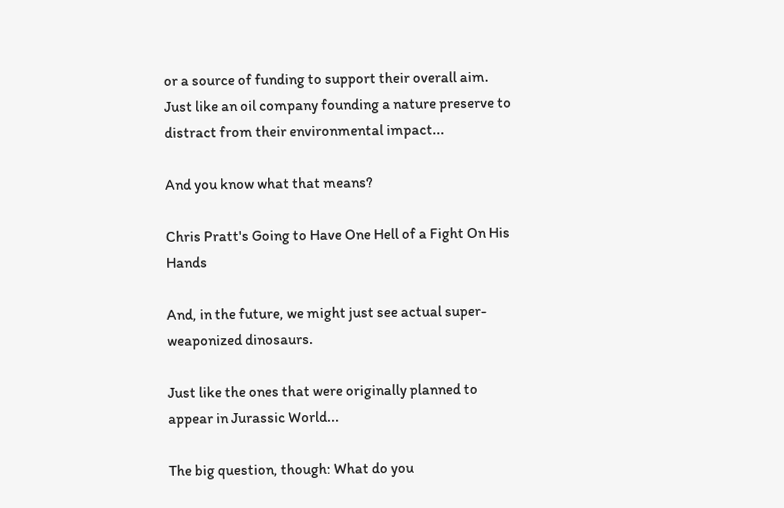or a source of funding to support their overall aim. Just like an oil company founding a nature preserve to distract from their environmental impact...

And you know what that means?

Chris Pratt's Going to Have One Hell of a Fight On His Hands

And, in the future, we might just see actual super-weaponized dinosaurs.

Just like the ones that were originally planned to appear in Jurassic World...

The big question, though: What do you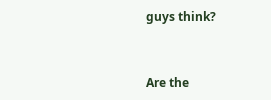guys think?


Are the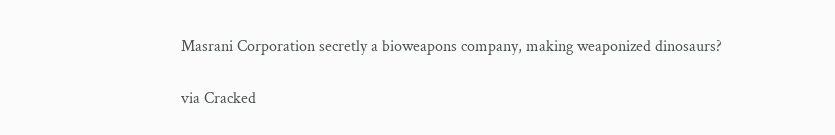Masrani Corporation secretly a bioweapons company, making weaponized dinosaurs?

via Cracked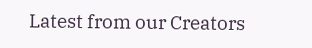Latest from our Creators